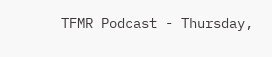TFMR Podcast - Thursday,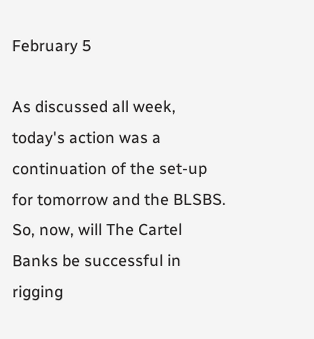February 5

As discussed all week, today's action was a continuation of the set-up for tomorrow and the BLSBS. So, now, will The Cartel Banks be successful in rigging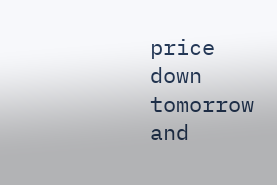price down tomorrow and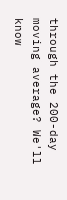through the 200-day moving average? We'll know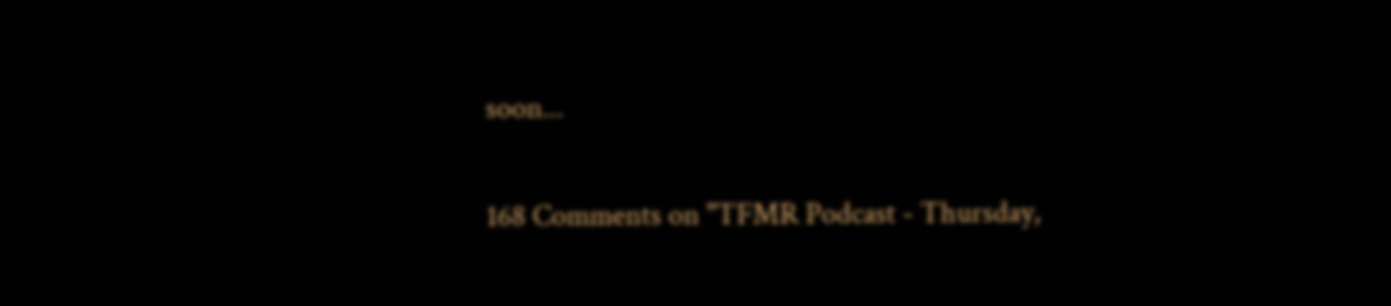soon...

168 Comments on "TFMR Podcast - Thursday,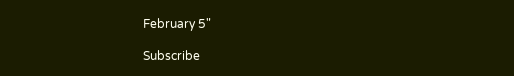February 5"

Subscribe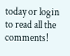today or login to read all the comments!